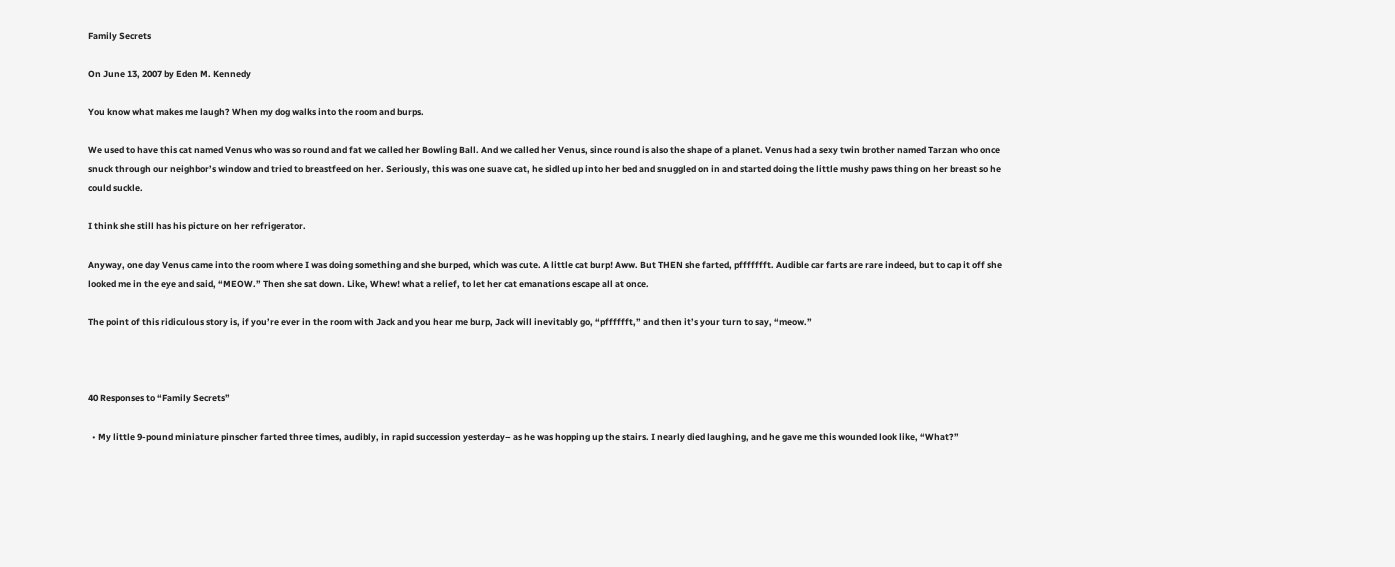Family Secrets

On June 13, 2007 by Eden M. Kennedy

You know what makes me laugh? When my dog walks into the room and burps.

We used to have this cat named Venus who was so round and fat we called her Bowling Ball. And we called her Venus, since round is also the shape of a planet. Venus had a sexy twin brother named Tarzan who once snuck through our neighbor’s window and tried to breastfeed on her. Seriously, this was one suave cat, he sidled up into her bed and snuggled on in and started doing the little mushy paws thing on her breast so he could suckle.

I think she still has his picture on her refrigerator.

Anyway, one day Venus came into the room where I was doing something and she burped, which was cute. A little cat burp! Aww. But THEN she farted, pffffffft. Audible car farts are rare indeed, but to cap it off she looked me in the eye and said, “MEOW.” Then she sat down. Like, Whew! what a relief, to let her cat emanations escape all at once.

The point of this ridiculous story is, if you’re ever in the room with Jack and you hear me burp, Jack will inevitably go, “pfffffft,” and then it’s your turn to say, “meow.”



40 Responses to “Family Secrets”

  • My little 9-pound miniature pinscher farted three times, audibly, in rapid succession yesterday– as he was hopping up the stairs. I nearly died laughing, and he gave me this wounded look like, “What?”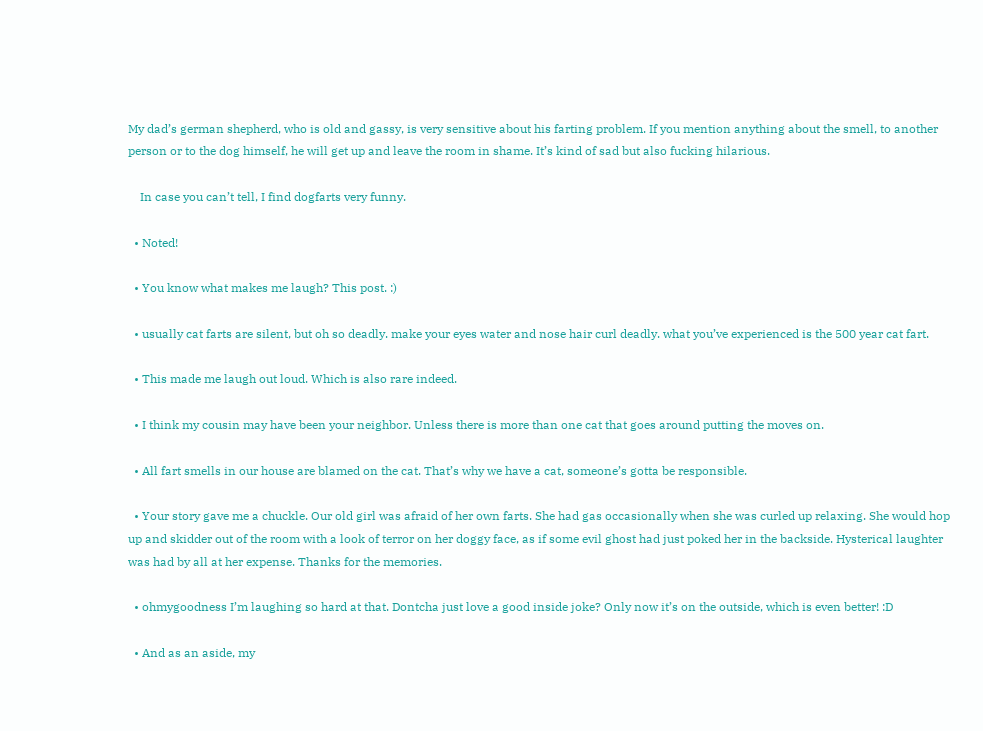My dad’s german shepherd, who is old and gassy, is very sensitive about his farting problem. If you mention anything about the smell, to another person or to the dog himself, he will get up and leave the room in shame. It’s kind of sad but also fucking hilarious.

    In case you can’t tell, I find dogfarts very funny.

  • Noted!

  • You know what makes me laugh? This post. :)

  • usually cat farts are silent, but oh so deadly. make your eyes water and nose hair curl deadly. what you’ve experienced is the 500 year cat fart.

  • This made me laugh out loud. Which is also rare indeed.

  • I think my cousin may have been your neighbor. Unless there is more than one cat that goes around putting the moves on.

  • All fart smells in our house are blamed on the cat. That’s why we have a cat, someone’s gotta be responsible.

  • Your story gave me a chuckle. Our old girl was afraid of her own farts. She had gas occasionally when she was curled up relaxing. She would hop up and skidder out of the room with a look of terror on her doggy face, as if some evil ghost had just poked her in the backside. Hysterical laughter was had by all at her expense. Thanks for the memories.

  • ohmygoodness I’m laughing so hard at that. Dontcha just love a good inside joke? Only now it’s on the outside, which is even better! :D

  • And as an aside, my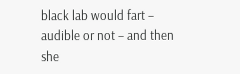black lab would fart – audible or not – and then she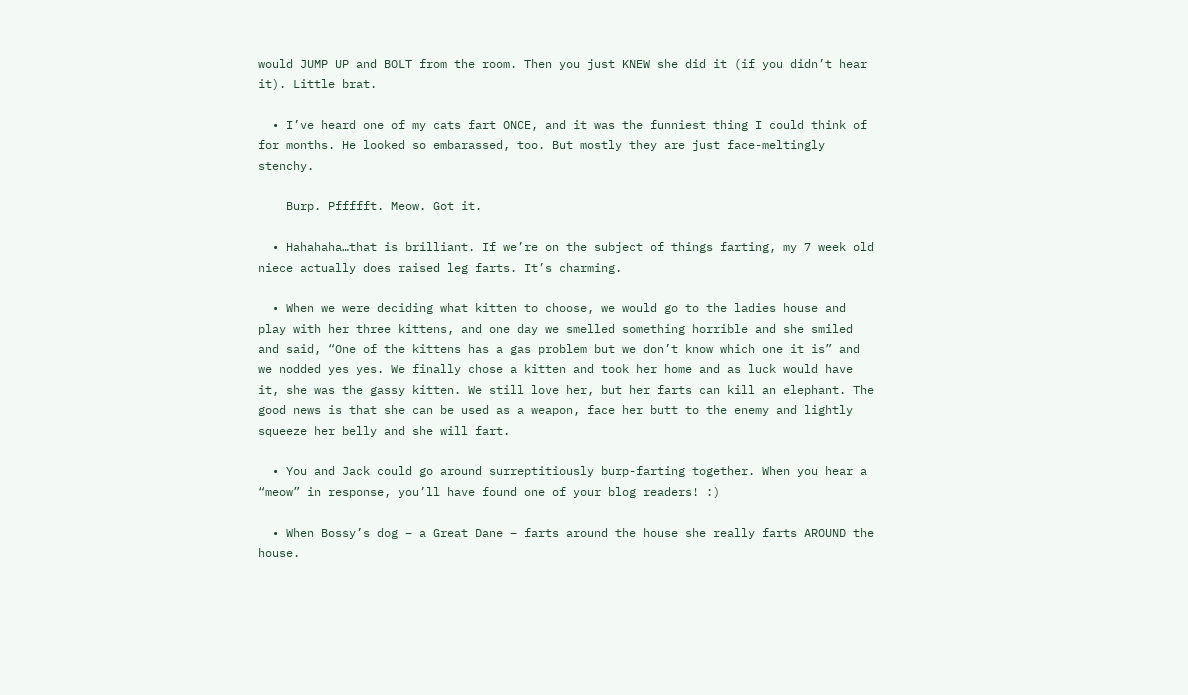would JUMP UP and BOLT from the room. Then you just KNEW she did it (if you didn’t hear it). Little brat.

  • I’ve heard one of my cats fart ONCE, and it was the funniest thing I could think of for months. He looked so embarassed, too. But mostly they are just face-meltingly stenchy.

    Burp. Pffffft. Meow. Got it.

  • Hahahaha…that is brilliant. If we’re on the subject of things farting, my 7 week old niece actually does raised leg farts. It’s charming.

  • When we were deciding what kitten to choose, we would go to the ladies house and play with her three kittens, and one day we smelled something horrible and she smiled and said, “One of the kittens has a gas problem but we don’t know which one it is” and we nodded yes yes. We finally chose a kitten and took her home and as luck would have it, she was the gassy kitten. We still love her, but her farts can kill an elephant. The good news is that she can be used as a weapon, face her butt to the enemy and lightly squeeze her belly and she will fart.

  • You and Jack could go around surreptitiously burp-farting together. When you hear a “meow” in response, you’ll have found one of your blog readers! :)

  • When Bossy’s dog – a Great Dane – farts around the house she really farts AROUND the house.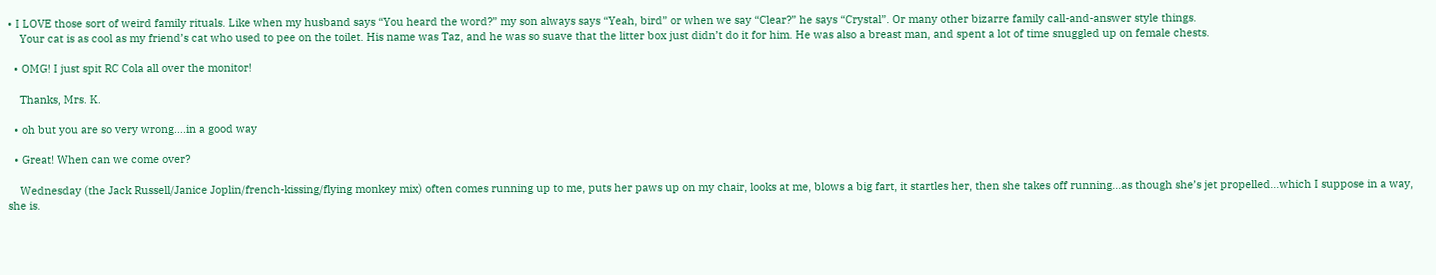• I LOVE those sort of weird family rituals. Like when my husband says “You heard the word?” my son always says “Yeah, bird” or when we say “Clear?” he says “Crystal”. Or many other bizarre family call-and-answer style things.
    Your cat is as cool as my friend’s cat who used to pee on the toilet. His name was Taz, and he was so suave that the litter box just didn’t do it for him. He was also a breast man, and spent a lot of time snuggled up on female chests.

  • OMG! I just spit RC Cola all over the monitor!

    Thanks, Mrs. K.

  • oh but you are so very wrong….in a good way

  • Great! When can we come over?

    Wednesday (the Jack Russell/Janice Joplin/french-kissing/flying monkey mix) often comes running up to me, puts her paws up on my chair, looks at me, blows a big fart, it startles her, then she takes off running…as though she’s jet propelled…which I suppose in a way, she is.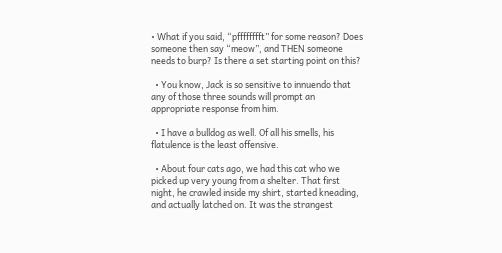• What if you said, “pfffffffft” for some reason? Does someone then say “meow”, and THEN someone needs to burp? Is there a set starting point on this?

  • You know, Jack is so sensitive to innuendo that any of those three sounds will prompt an appropriate response from him.

  • I have a bulldog as well. Of all his smells, his flatulence is the least offensive.

  • About four cats ago, we had this cat who we picked up very young from a shelter. That first night, he crawled inside my shirt, started kneading, and actually latched on. It was the strangest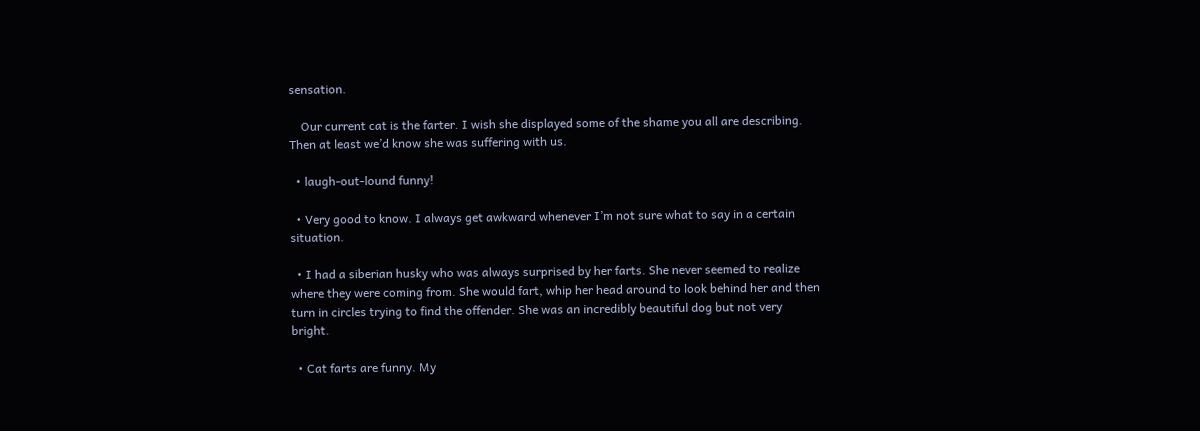sensation.

    Our current cat is the farter. I wish she displayed some of the shame you all are describing. Then at least we’d know she was suffering with us.

  • laugh-out-lound funny!

  • Very good to know. I always get awkward whenever I’m not sure what to say in a certain situation.

  • I had a siberian husky who was always surprised by her farts. She never seemed to realize where they were coming from. She would fart, whip her head around to look behind her and then turn in circles trying to find the offender. She was an incredibly beautiful dog but not very bright.

  • Cat farts are funny. My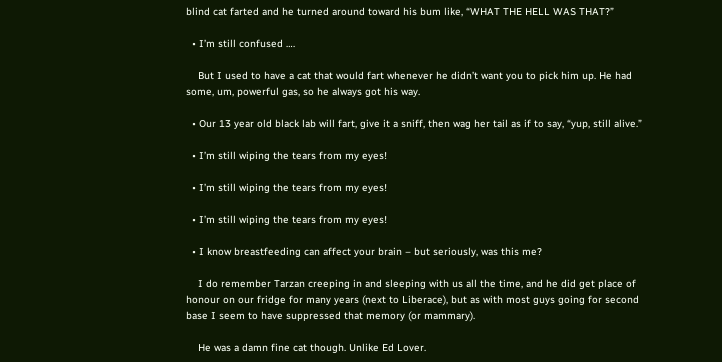blind cat farted and he turned around toward his bum like, “WHAT THE HELL WAS THAT?”

  • I’m still confused ….

    But I used to have a cat that would fart whenever he didn’t want you to pick him up. He had some, um, powerful gas, so he always got his way.

  • Our 13 year old black lab will fart, give it a sniff, then wag her tail as if to say, “yup, still alive.”

  • I’m still wiping the tears from my eyes!

  • I’m still wiping the tears from my eyes!

  • I’m still wiping the tears from my eyes!

  • I know breastfeeding can affect your brain – but seriously, was this me?

    I do remember Tarzan creeping in and sleeping with us all the time, and he did get place of honour on our fridge for many years (next to Liberace), but as with most guys going for second base I seem to have suppressed that memory (or mammary).

    He was a damn fine cat though. Unlike Ed Lover.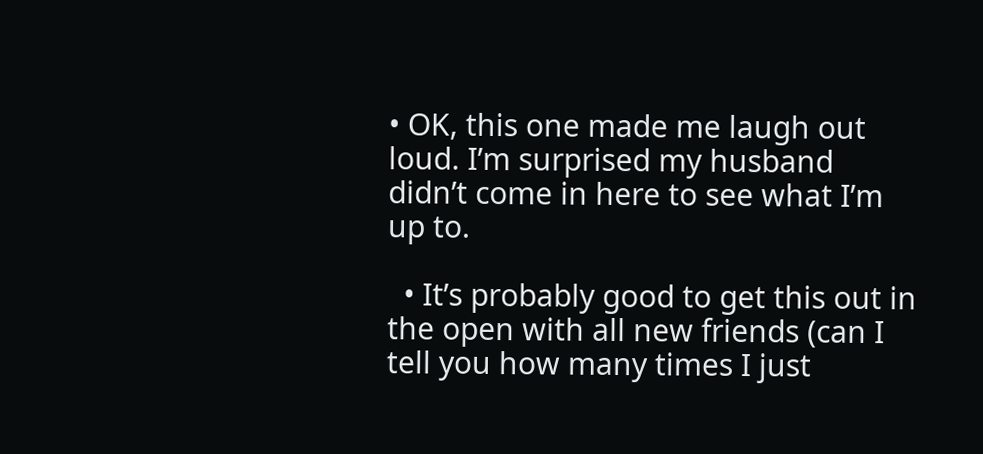• OK, this one made me laugh out loud. I’m surprised my husband didn’t come in here to see what I’m up to.

  • It’s probably good to get this out in the open with all new friends (can I tell you how many times I just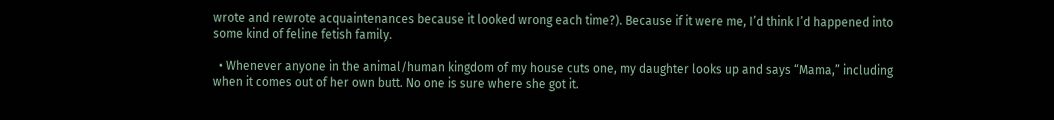wrote and rewrote acquaintenances because it looked wrong each time?). Because if it were me, I’d think I’d happened into some kind of feline fetish family.

  • Whenever anyone in the animal/human kingdom of my house cuts one, my daughter looks up and says “Mama,” including when it comes out of her own butt. No one is sure where she got it.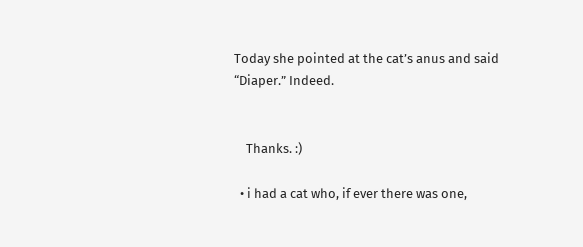Today she pointed at the cat’s anus and said “Diaper.” Indeed.


    Thanks. :)

  • i had a cat who, if ever there was one,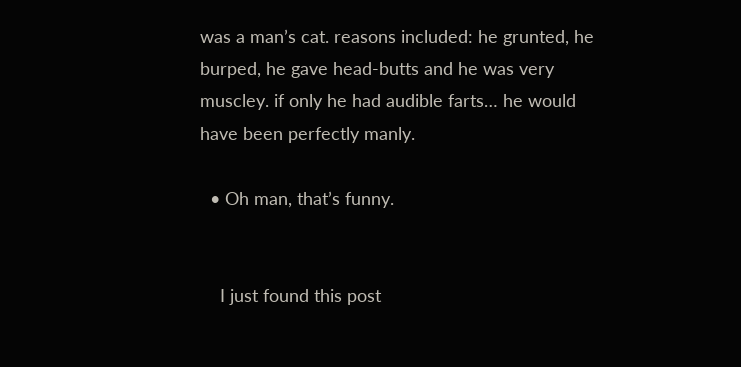was a man’s cat. reasons included: he grunted, he burped, he gave head-butts and he was very muscley. if only he had audible farts… he would have been perfectly manly.

  • Oh man, that’s funny.


    I just found this post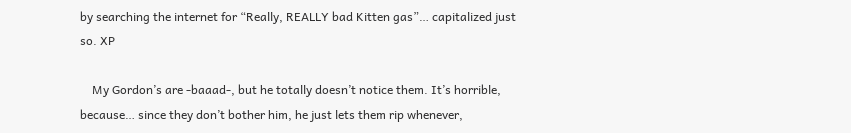by searching the internet for “Really, REALLY bad Kitten gas”… capitalized just so. XP

    My Gordon’s are -baaad-, but he totally doesn’t notice them. It’s horrible, because… since they don’t bother him, he just lets them rip whenever,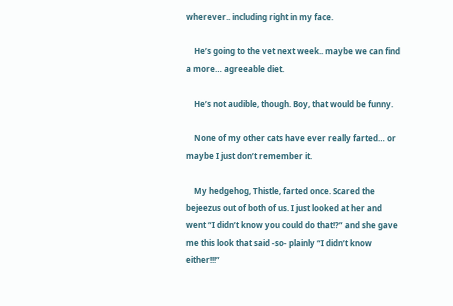wherever.. including right in my face.

    He’s going to the vet next week.. maybe we can find a more… agreeable diet.

    He’s not audible, though. Boy, that would be funny.

    None of my other cats have ever really farted… or maybe I just don’t remember it.

    My hedgehog, Thistle, farted once. Scared the bejeezus out of both of us. I just looked at her and went “I didn’t know you could do that!?” and she gave me this look that said -so- plainly “I didn’t know either!!!”